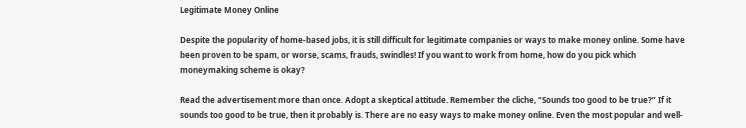Legitimate Money Online

Despite the popularity of home-based jobs, it is still difficult for legitimate companies or ways to make money online. Some have been proven to be spam, or worse, scams, frauds, swindles! If you want to work from home, how do you pick which moneymaking scheme is okay?

Read the advertisement more than once. Adopt a skeptical attitude. Remember the cliche, “Sounds too good to be true?” If it sounds too good to be true, then it probably is. There are no easy ways to make money online. Even the most popular and well-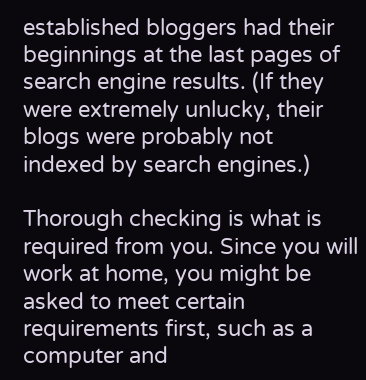established bloggers had their beginnings at the last pages of search engine results. (If they were extremely unlucky, their blogs were probably not indexed by search engines.)

Thorough checking is what is required from you. Since you will work at home, you might be asked to meet certain requirements first, such as a computer and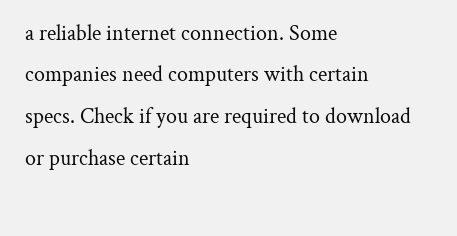a reliable internet connection. Some companies need computers with certain specs. Check if you are required to download or purchase certain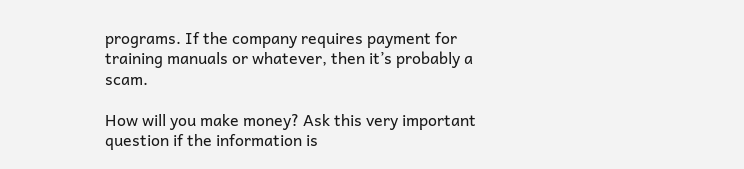programs. If the company requires payment for training manuals or whatever, then it’s probably a scam.

How will you make money? Ask this very important question if the information is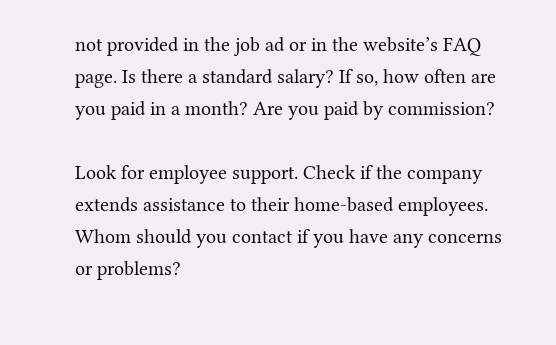not provided in the job ad or in the website’s FAQ page. Is there a standard salary? If so, how often are you paid in a month? Are you paid by commission?

Look for employee support. Check if the company extends assistance to their home-based employees. Whom should you contact if you have any concerns or problems?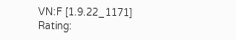VN:F [1.9.22_1171]
Rating: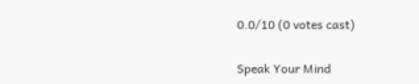0.0/10 (0 votes cast)

Speak Your Mind